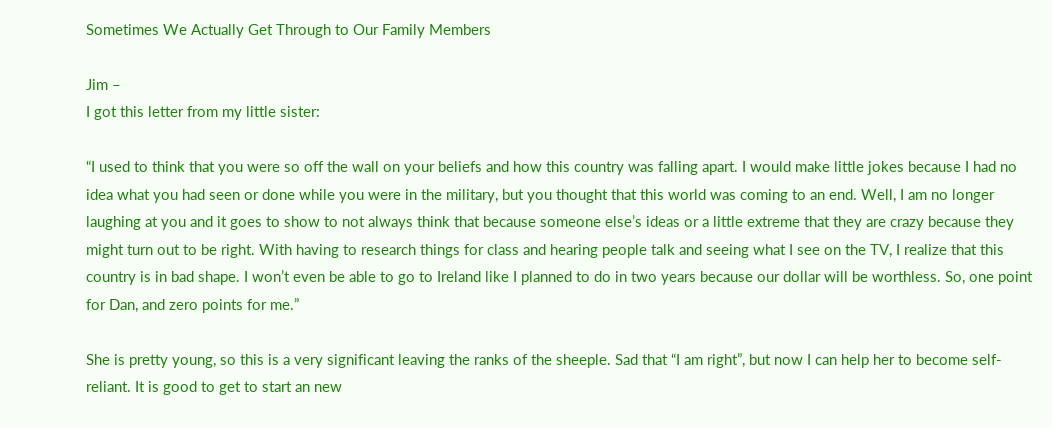Sometimes We Actually Get Through to Our Family Members

Jim –
I got this letter from my little sister:

“I used to think that you were so off the wall on your beliefs and how this country was falling apart. I would make little jokes because I had no idea what you had seen or done while you were in the military, but you thought that this world was coming to an end. Well, I am no longer laughing at you and it goes to show to not always think that because someone else’s ideas or a little extreme that they are crazy because they might turn out to be right. With having to research things for class and hearing people talk and seeing what I see on the TV, I realize that this country is in bad shape. I won’t even be able to go to Ireland like I planned to do in two years because our dollar will be worthless. So, one point for Dan, and zero points for me.”

She is pretty young, so this is a very significant leaving the ranks of the sheeple. Sad that “I am right”, but now I can help her to become self-reliant. It is good to get to start an new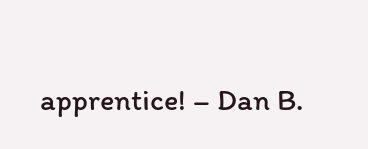apprentice! – Dan B.